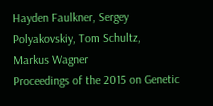Hayden Faulkner, Sergey Polyakovskiy, Tom Schultz, Markus Wagner
Proceedings of the 2015 on Genetic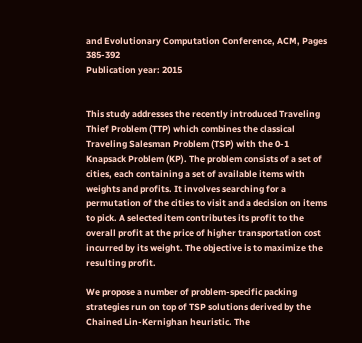and Evolutionary Computation Conference, ACM, Pages 385-392
Publication year: 2015


This study addresses the recently introduced Traveling Thief Problem (TTP) which combines the classical Traveling Salesman Problem (TSP) with the 0-1 Knapsack Problem (KP). The problem consists of a set of cities, each containing a set of available items with weights and profits. It involves searching for a permutation of the cities to visit and a decision on items to pick. A selected item contributes its profit to the overall profit at the price of higher transportation cost incurred by its weight. The objective is to maximize the resulting profit.

We propose a number of problem-specific packing strategies run on top of TSP solutions derived by the Chained Lin-Kernighan heuristic. The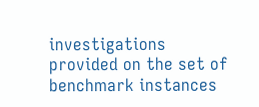investigations provided on the set of benchmark instances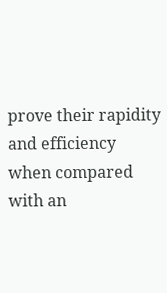prove their rapidity and efficiency when compared with an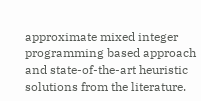approximate mixed integer programming based approach and state-of-the-art heuristic solutions from the literature.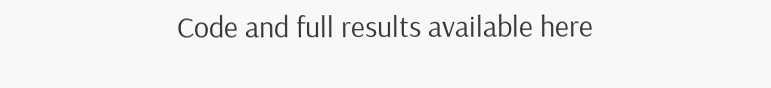Code and full results available here